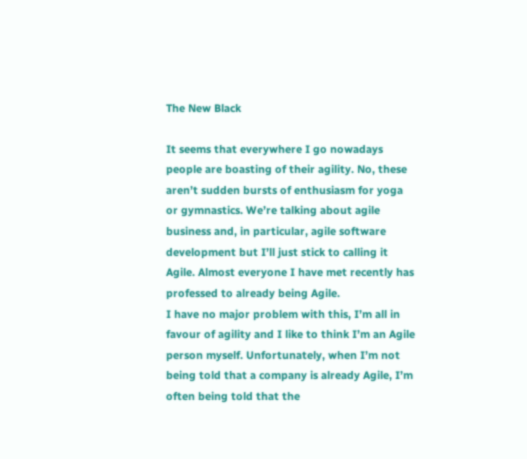The New Black

It seems that everywhere I go nowadays people are boasting of their agility. No, these aren’t sudden bursts of enthusiasm for yoga or gymnastics. We’re talking about agile business and, in particular, agile software development but I’ll just stick to calling it Agile. Almost everyone I have met recently has professed to already being Agile.
I have no major problem with this, I’m all in favour of agility and I like to think I’m an Agile person myself. Unfortunately, when I’m not being told that a company is already Agile, I’m often being told that the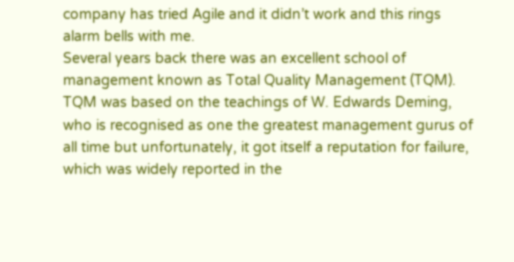company has tried Agile and it didn’t work and this rings alarm bells with me.
Several years back there was an excellent school of management known as Total Quality Management (TQM). TQM was based on the teachings of W. Edwards Deming, who is recognised as one the greatest management gurus of all time but unfortunately, it got itself a reputation for failure, which was widely reported in the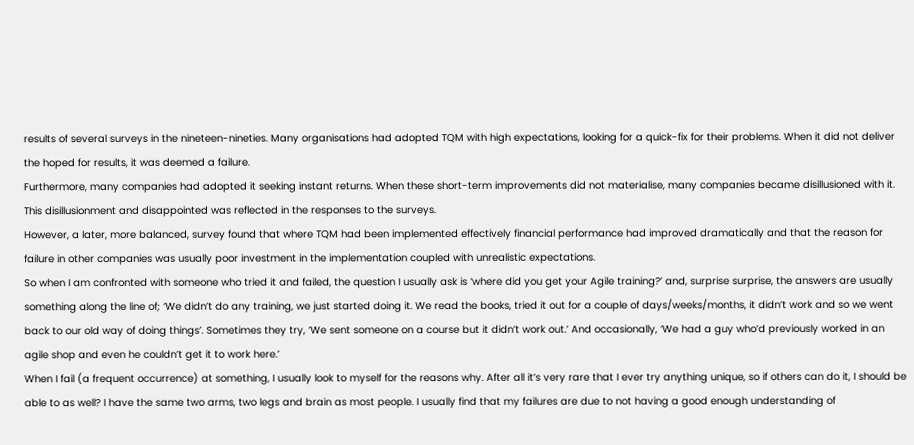results of several surveys in the nineteen-nineties. Many organisations had adopted TQM with high expectations, looking for a quick-fix for their problems. When it did not deliver the hoped for results, it was deemed a failure.
Furthermore, many companies had adopted it seeking instant returns. When these short-term improvements did not materialise, many companies became disillusioned with it. This disillusionment and disappointed was reflected in the responses to the surveys.
However, a later, more balanced, survey found that where TQM had been implemented effectively financial performance had improved dramatically and that the reason for failure in other companies was usually poor investment in the implementation coupled with unrealistic expectations.
So when I am confronted with someone who tried it and failed, the question I usually ask is ‘where did you get your Agile training?’ and, surprise surprise, the answers are usually something along the line of; ‘We didn’t do any training, we just started doing it. We read the books, tried it out for a couple of days/weeks/months, it didn’t work and so we went back to our old way of doing things’. Sometimes they try, ‘We sent someone on a course but it didn’t work out.’ And occasionally, ‘We had a guy who’d previously worked in an agile shop and even he couldn’t get it to work here.’
When I fail (a frequent occurrence) at something, I usually look to myself for the reasons why. After all it’s very rare that I ever try anything unique, so if others can do it, I should be able to as well? I have the same two arms, two legs and brain as most people. I usually find that my failures are due to not having a good enough understanding of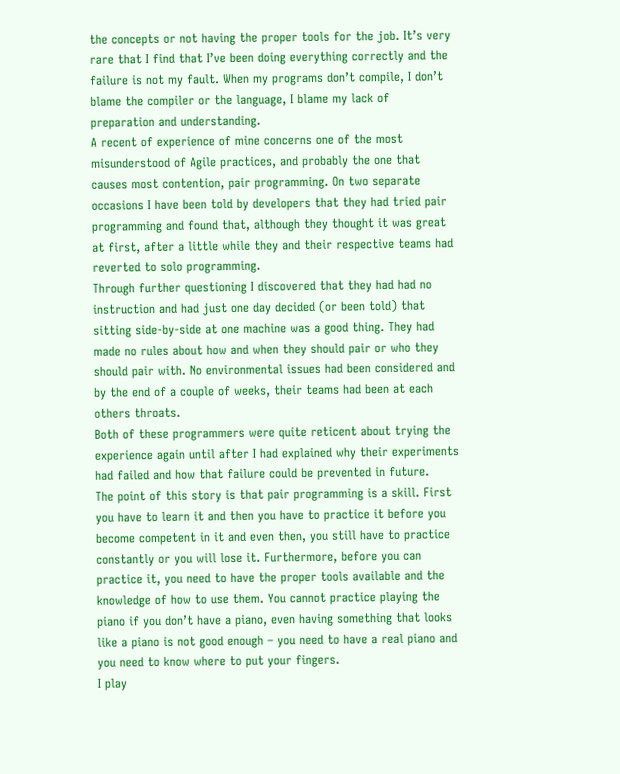the concepts or not having the proper tools for the job. It’s very rare that I find that I’ve been doing everything correctly and the failure is not my fault. When my programs don’t compile, I don’t blame the compiler or the language, I blame my lack of preparation and understanding.
A recent of experience of mine concerns one of the most misunderstood of Agile practices, and probably the one that causes most contention, pair programming. On two separate occasions I have been told by developers that they had tried pair programming and found that, although they thought it was great at first, after a little while they and their respective teams had reverted to solo programming.
Through further questioning I discovered that they had had no instruction and had just one day decided (or been told) that sitting side-by-side at one machine was a good thing. They had made no rules about how and when they should pair or who they should pair with. No environmental issues had been considered and by the end of a couple of weeks, their teams had been at each others throats.
Both of these programmers were quite reticent about trying the experience again until after I had explained why their experiments had failed and how that failure could be prevented in future.
The point of this story is that pair programming is a skill. First you have to learn it and then you have to practice it before you become competent in it and even then, you still have to practice constantly or you will lose it. Furthermore, before you can practice it, you need to have the proper tools available and the knowledge of how to use them. You cannot practice playing the piano if you don’t have a piano, even having something that looks like a piano is not good enough – you need to have a real piano and you need to know where to put your fingers.
I play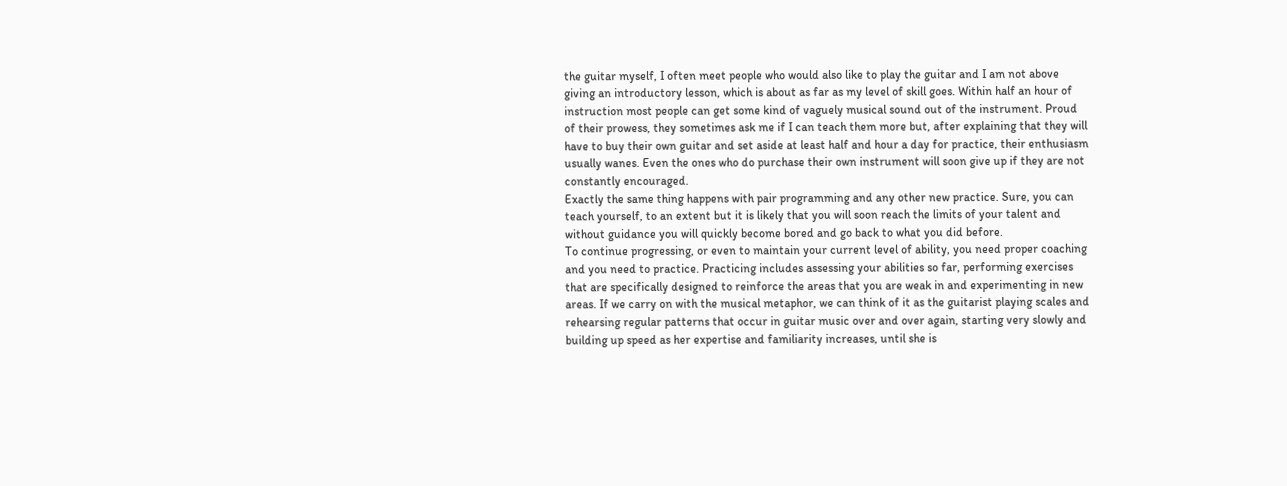the guitar myself, I often meet people who would also like to play the guitar and I am not above giving an introductory lesson, which is about as far as my level of skill goes. Within half an hour of instruction most people can get some kind of vaguely musical sound out of the instrument. Proud of their prowess, they sometimes ask me if I can teach them more but, after explaining that they will have to buy their own guitar and set aside at least half and hour a day for practice, their enthusiasm usually wanes. Even the ones who do purchase their own instrument will soon give up if they are not constantly encouraged.
Exactly the same thing happens with pair programming and any other new practice. Sure, you can teach yourself, to an extent but it is likely that you will soon reach the limits of your talent and without guidance you will quickly become bored and go back to what you did before.
To continue progressing, or even to maintain your current level of ability, you need proper coaching and you need to practice. Practicing includes assessing your abilities so far, performing exercises that are specifically designed to reinforce the areas that you are weak in and experimenting in new areas. If we carry on with the musical metaphor, we can think of it as the guitarist playing scales and rehearsing regular patterns that occur in guitar music over and over again, starting very slowly and building up speed as her expertise and familiarity increases, until she is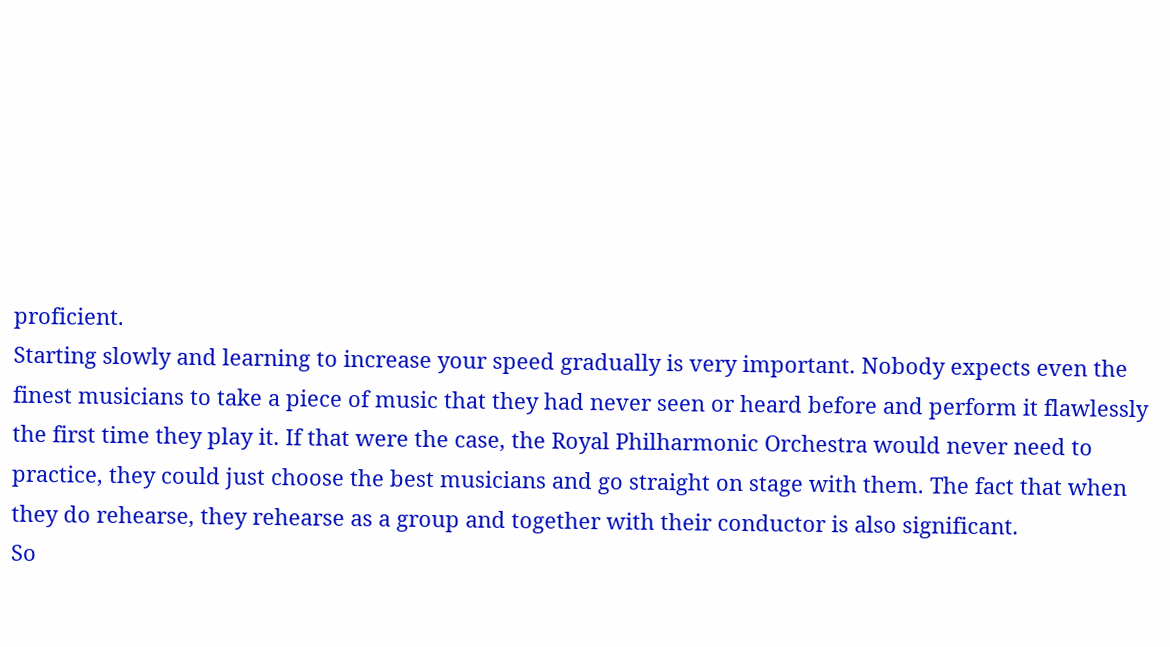proficient.
Starting slowly and learning to increase your speed gradually is very important. Nobody expects even the finest musicians to take a piece of music that they had never seen or heard before and perform it flawlessly the first time they play it. If that were the case, the Royal Philharmonic Orchestra would never need to practice, they could just choose the best musicians and go straight on stage with them. The fact that when they do rehearse, they rehearse as a group and together with their conductor is also significant.
So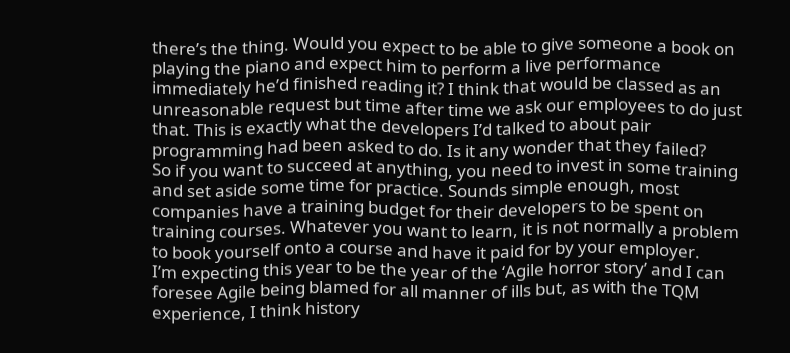there’s the thing. Would you expect to be able to give someone a book on playing the piano and expect him to perform a live performance immediately he’d finished reading it? I think that would be classed as an unreasonable request but time after time we ask our employees to do just that. This is exactly what the developers I’d talked to about pair programming had been asked to do. Is it any wonder that they failed?
So if you want to succeed at anything, you need to invest in some training and set aside some time for practice. Sounds simple enough, most companies have a training budget for their developers to be spent on training courses. Whatever you want to learn, it is not normally a problem to book yourself onto a course and have it paid for by your employer.
I’m expecting this year to be the year of the ‘Agile horror story’ and I can foresee Agile being blamed for all manner of ills but, as with the TQM experience, I think history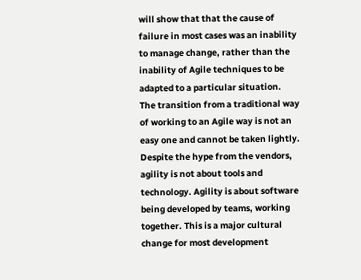will show that that the cause of failure in most cases was an inability to manage change, rather than the inability of Agile techniques to be adapted to a particular situation.
The transition from a traditional way of working to an Agile way is not an easy one and cannot be taken lightly. Despite the hype from the vendors, agility is not about tools and technology. Agility is about software being developed by teams, working together. This is a major cultural change for most development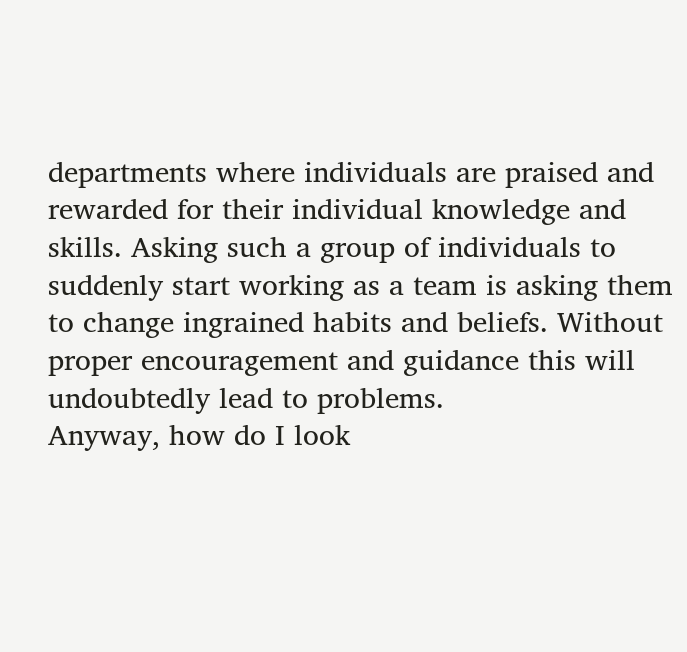departments where individuals are praised and rewarded for their individual knowledge and skills. Asking such a group of individuals to suddenly start working as a team is asking them to change ingrained habits and beliefs. Without proper encouragement and guidance this will undoubtedly lead to problems.
Anyway, how do I look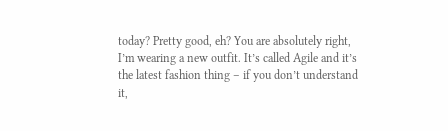today? Pretty good, eh? You are absolutely right, I’m wearing a new outfit. It’s called Agile and it’s the latest fashion thing – if you don’t understand it,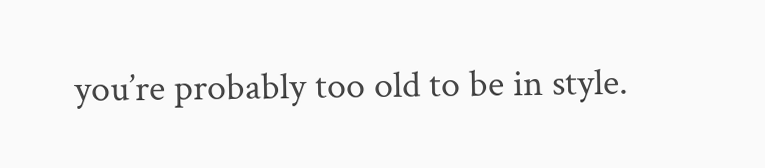you’re probably too old to be in style.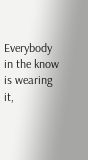Everybody in the know is wearing it,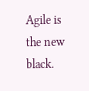Agile is the new black.